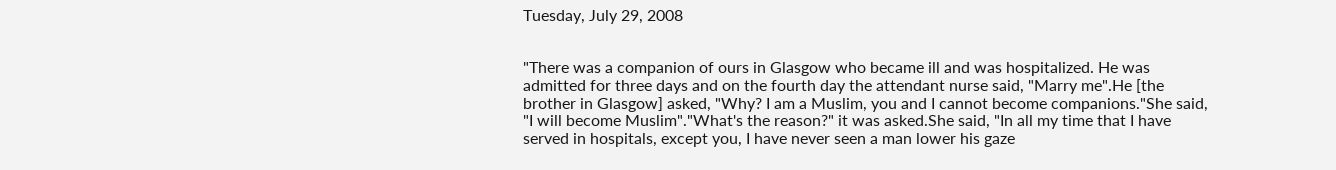Tuesday, July 29, 2008


"There was a companion of ours in Glasgow who became ill and was hospitalized. He was admitted for three days and on the fourth day the attendant nurse said, "Marry me".He [the brother in Glasgow] asked, "Why? I am a Muslim, you and I cannot become companions."She said, "I will become Muslim"."What's the reason?" it was asked.She said, "In all my time that I have served in hospitals, except you, I have never seen a man lower his gaze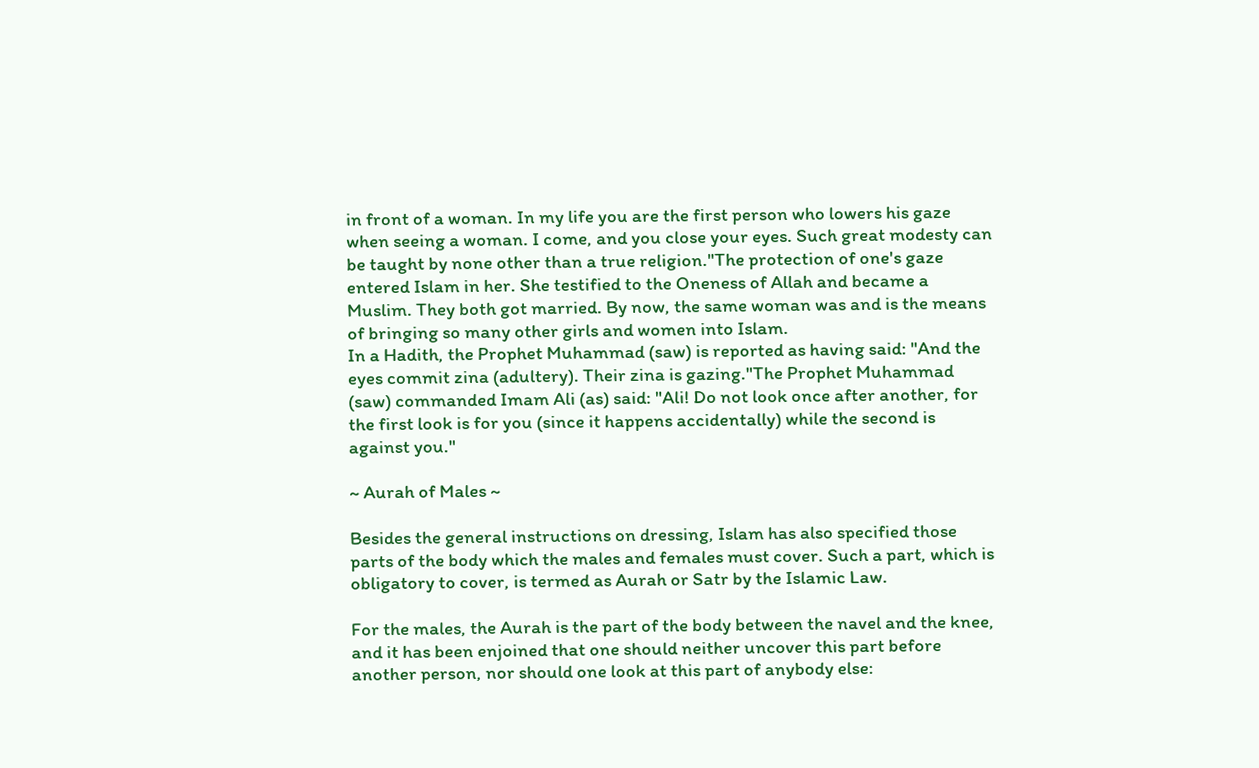in front of a woman. In my life you are the first person who lowers his gaze when seeing a woman. I come, and you close your eyes. Such great modesty can be taught by none other than a true religion."The protection of one's gaze entered Islam in her. She testified to the Oneness of Allah and became a Muslim. They both got married. By now, the same woman was and is the means of bringing so many other girls and women into Islam.
In a Hadith, the Prophet Muhammad (saw) is reported as having said: "And the eyes commit zina (adultery). Their zina is gazing."The Prophet Muhammad (saw) commanded Imam Ali (as) said: "Ali! Do not look once after another, for the first look is for you (since it happens accidentally) while the second is against you."

~ Aurah of Males ~

Besides the general instructions on dressing, Islam has also specified those parts of the body which the males and females must cover. Such a part, which is obligatory to cover, is termed as Aurah or Satr by the Islamic Law.

For the males, the Aurah is the part of the body between the navel and the knee, and it has been enjoined that one should neither uncover this part before another person, nor should one look at this part of anybody else: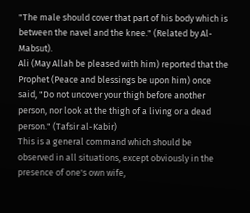"The male should cover that part of his body which is between the navel and the knee." (Related by Al-Mabsut).
Ali (May Allah be pleased with him) reported that the Prophet (Peace and blessings be upon him) once said, "Do not uncover your thigh before another person, nor look at the thigh of a living or a dead person." (Tafsir al-Kabir)
This is a general command which should be observed in all situations, except obviously in the presence of one's own wife,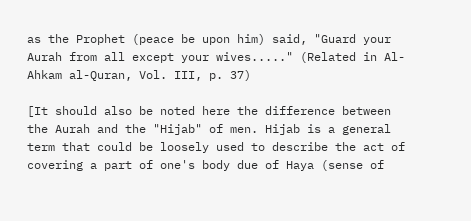as the Prophet (peace be upon him) said, "Guard your Aurah from all except your wives....." (Related in Al-Ahkam al-Quran, Vol. III, p. 37)

[It should also be noted here the difference between the Aurah and the "Hijab" of men. Hijab is a general term that could be loosely used to describe the act of covering a part of one's body due of Haya (sense of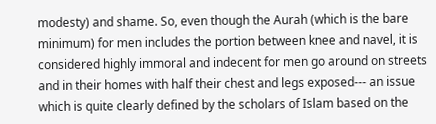modesty) and shame. So, even though the Aurah (which is the bare minimum) for men includes the portion between knee and navel, it is considered highly immoral and indecent for men go around on streets and in their homes with half their chest and legs exposed--- an issue which is quite clearly defined by the scholars of Islam based on the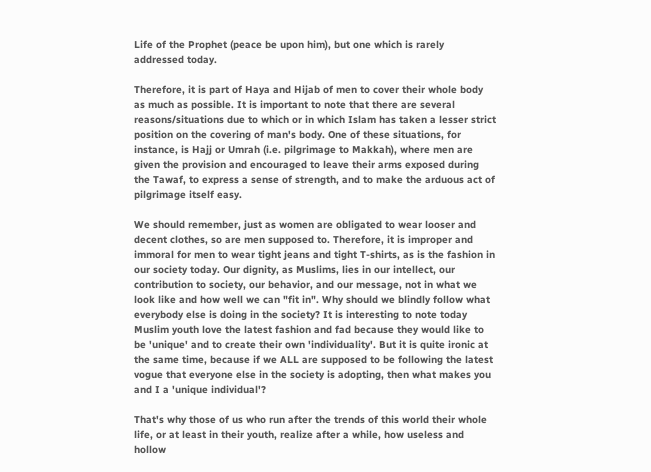Life of the Prophet (peace be upon him), but one which is rarely addressed today.

Therefore, it is part of Haya and Hijab of men to cover their whole body as much as possible. It is important to note that there are several reasons/situations due to which or in which Islam has taken a lesser strict position on the covering of man's body. One of these situations, for instance, is Hajj or Umrah (i.e. pilgrimage to Makkah), where men are given the provision and encouraged to leave their arms exposed during the Tawaf, to express a sense of strength, and to make the arduous act of pilgrimage itself easy.

We should remember, just as women are obligated to wear looser and decent clothes, so are men supposed to. Therefore, it is improper and immoral for men to wear tight jeans and tight T-shirts, as is the fashion in our society today. Our dignity, as Muslims, lies in our intellect, our contribution to society, our behavior, and our message, not in what we look like and how well we can "fit in". Why should we blindly follow what everybody else is doing in the society? It is interesting to note today Muslim youth love the latest fashion and fad because they would like to be 'unique' and to create their own 'individuality'. But it is quite ironic at the same time, because if we ALL are supposed to be following the latest vogue that everyone else in the society is adopting, then what makes you and I a 'unique individual'?

That's why those of us who run after the trends of this world their whole life, or at least in their youth, realize after a while, how useless and hollow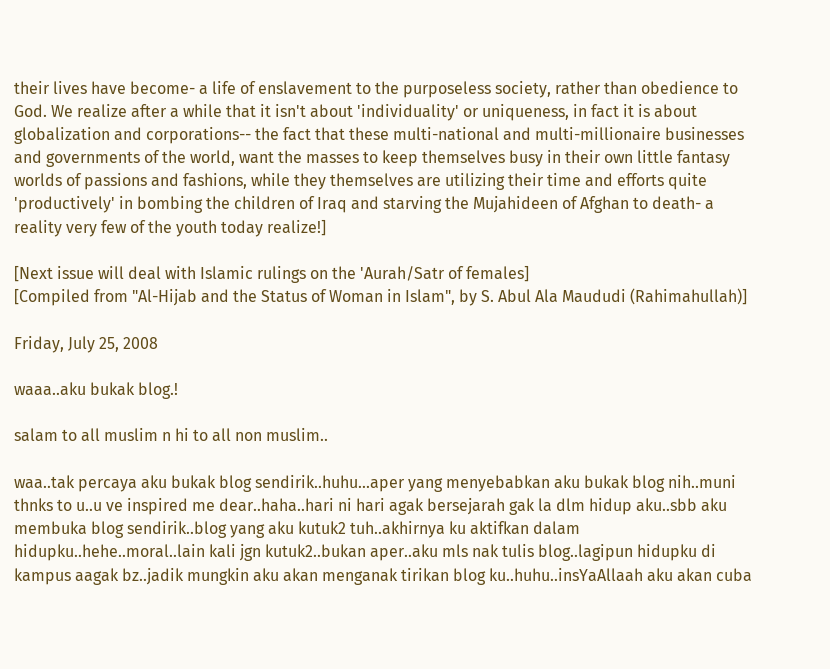their lives have become- a life of enslavement to the purposeless society, rather than obedience to God. We realize after a while that it isn't about 'individuality' or uniqueness, in fact it is about globalization and corporations-- the fact that these multi-national and multi-millionaire businesses and governments of the world, want the masses to keep themselves busy in their own little fantasy worlds of passions and fashions, while they themselves are utilizing their time and efforts quite 'productively' in bombing the children of Iraq and starving the Mujahideen of Afghan to death- a reality very few of the youth today realize!]

[Next issue will deal with Islamic rulings on the 'Aurah/Satr of females]
[Compiled from "Al-Hijab and the Status of Woman in Islam", by S. Abul Ala Maududi (Rahimahullah)]

Friday, July 25, 2008

waaa..aku bukak blog.!

salam to all muslim n hi to all non muslim..

waa..tak percaya aku bukak blog sendirik..huhu...aper yang menyebabkan aku bukak blog nih..muni thnks to u..u ve inspired me dear..haha..hari ni hari agak bersejarah gak la dlm hidup aku..sbb aku membuka blog sendirik..blog yang aku kutuk2 tuh..akhirnya ku aktifkan dalam hidupku..hehe..moral..lain kali jgn kutuk2..bukan aper..aku mls nak tulis blog..lagipun hidupku di kampus aagak bz..jadik mungkin aku akan menganak tirikan blog ku..huhu..insYaAllaah aku akan cuba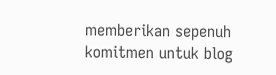memberikan sepenuh komitmen untuk blog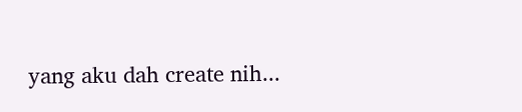yang aku dah create nih...